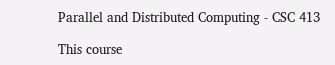Parallel and Distributed Computing - CSC 413

This course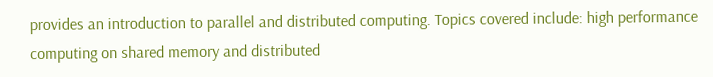provides an introduction to parallel and distributed computing. Topics covered include: high performance computing on shared memory and distributed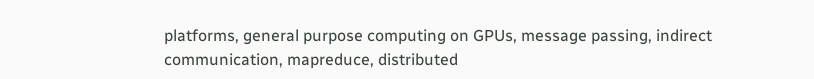platforms, general purpose computing on GPUs, message passing, indirect communication, mapreduce, distributed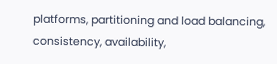platforms, partitioning and load balancing, consistency, availability,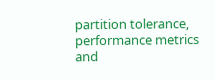partition tolerance, performance metrics and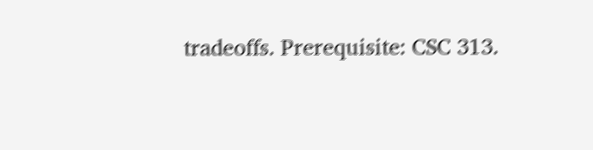tradeoffs. Prerequisite: CSC 313.